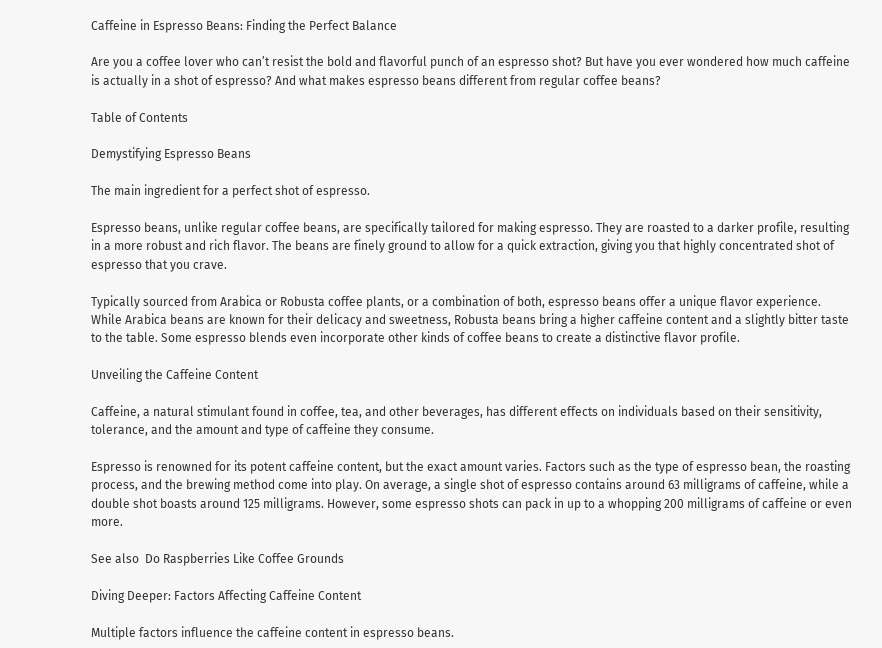Caffeine in Espresso Beans: Finding the Perfect Balance

Are you a coffee lover who can’t resist the bold and flavorful punch of an espresso shot? But have you ever wondered how much caffeine is actually in a shot of espresso? And what makes espresso beans different from regular coffee beans?

Table of Contents

Demystifying Espresso Beans

The main ingredient for a perfect shot of espresso.

Espresso beans, unlike regular coffee beans, are specifically tailored for making espresso. They are roasted to a darker profile, resulting in a more robust and rich flavor. The beans are finely ground to allow for a quick extraction, giving you that highly concentrated shot of espresso that you crave.

Typically sourced from Arabica or Robusta coffee plants, or a combination of both, espresso beans offer a unique flavor experience. While Arabica beans are known for their delicacy and sweetness, Robusta beans bring a higher caffeine content and a slightly bitter taste to the table. Some espresso blends even incorporate other kinds of coffee beans to create a distinctive flavor profile.

Unveiling the Caffeine Content

Caffeine, a natural stimulant found in coffee, tea, and other beverages, has different effects on individuals based on their sensitivity, tolerance, and the amount and type of caffeine they consume.

Espresso is renowned for its potent caffeine content, but the exact amount varies. Factors such as the type of espresso bean, the roasting process, and the brewing method come into play. On average, a single shot of espresso contains around 63 milligrams of caffeine, while a double shot boasts around 125 milligrams. However, some espresso shots can pack in up to a whopping 200 milligrams of caffeine or even more.

See also  Do Raspberries Like Coffee Grounds

Diving Deeper: Factors Affecting Caffeine Content

Multiple factors influence the caffeine content in espresso beans.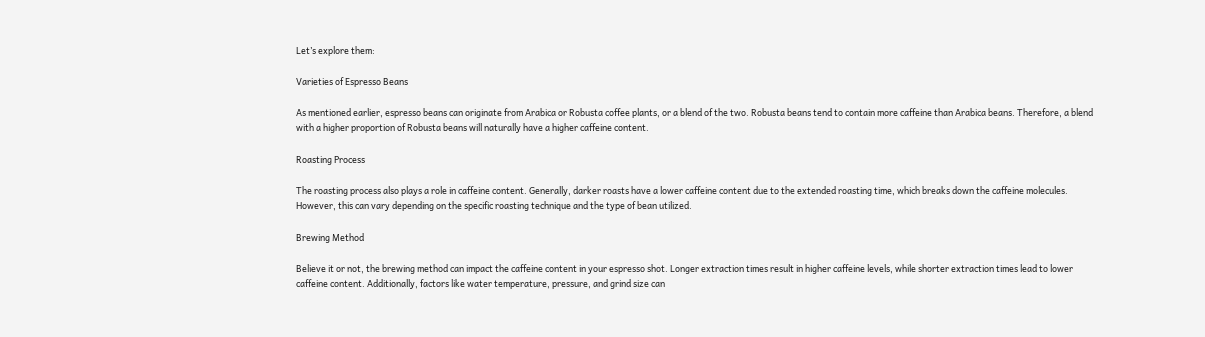Let’s explore them:

Varieties of Espresso Beans

As mentioned earlier, espresso beans can originate from Arabica or Robusta coffee plants, or a blend of the two. Robusta beans tend to contain more caffeine than Arabica beans. Therefore, a blend with a higher proportion of Robusta beans will naturally have a higher caffeine content.

Roasting Process

The roasting process also plays a role in caffeine content. Generally, darker roasts have a lower caffeine content due to the extended roasting time, which breaks down the caffeine molecules. However, this can vary depending on the specific roasting technique and the type of bean utilized.

Brewing Method

Believe it or not, the brewing method can impact the caffeine content in your espresso shot. Longer extraction times result in higher caffeine levels, while shorter extraction times lead to lower caffeine content. Additionally, factors like water temperature, pressure, and grind size can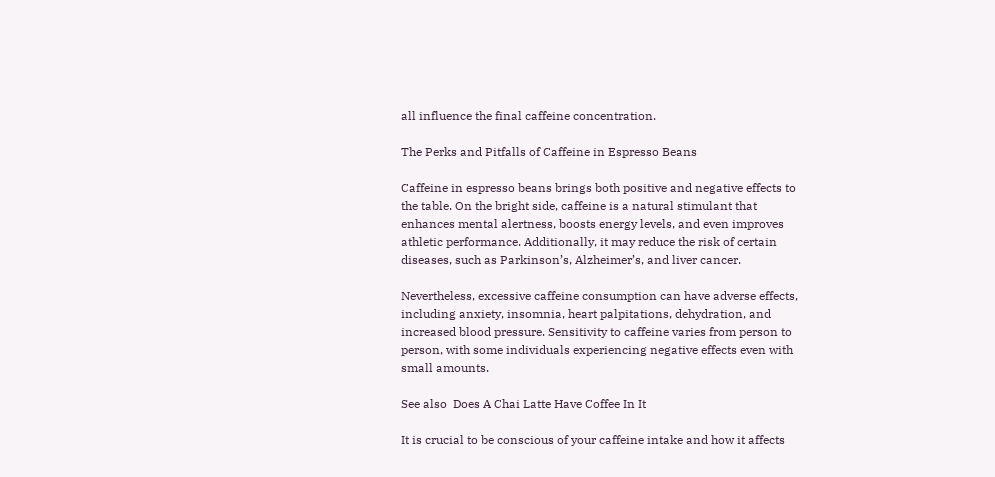all influence the final caffeine concentration.

The Perks and Pitfalls of Caffeine in Espresso Beans

Caffeine in espresso beans brings both positive and negative effects to the table. On the bright side, caffeine is a natural stimulant that enhances mental alertness, boosts energy levels, and even improves athletic performance. Additionally, it may reduce the risk of certain diseases, such as Parkinson’s, Alzheimer’s, and liver cancer.

Nevertheless, excessive caffeine consumption can have adverse effects, including anxiety, insomnia, heart palpitations, dehydration, and increased blood pressure. Sensitivity to caffeine varies from person to person, with some individuals experiencing negative effects even with small amounts.

See also  Does A Chai Latte Have Coffee In It

It is crucial to be conscious of your caffeine intake and how it affects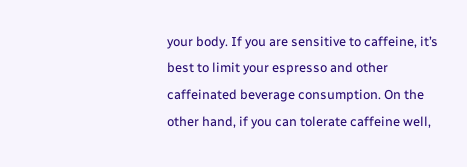your body. If you are sensitive to caffeine, it’s best to limit your espresso and other caffeinated beverage consumption. On the other hand, if you can tolerate caffeine well,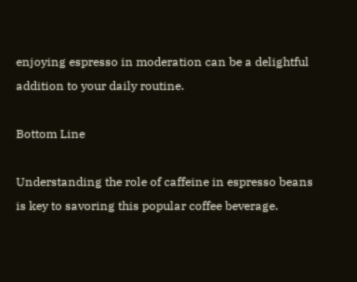enjoying espresso in moderation can be a delightful addition to your daily routine.

Bottom Line

Understanding the role of caffeine in espresso beans is key to savoring this popular coffee beverage.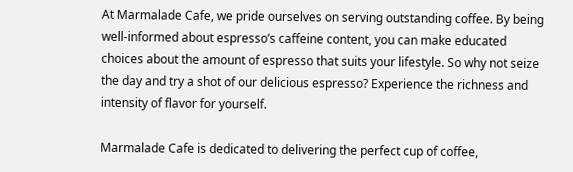At Marmalade Cafe, we pride ourselves on serving outstanding coffee. By being well-informed about espresso’s caffeine content, you can make educated choices about the amount of espresso that suits your lifestyle. So why not seize the day and try a shot of our delicious espresso? Experience the richness and intensity of flavor for yourself.

Marmalade Cafe is dedicated to delivering the perfect cup of coffee,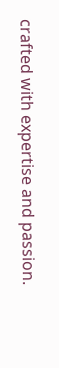crafted with expertise and passion.